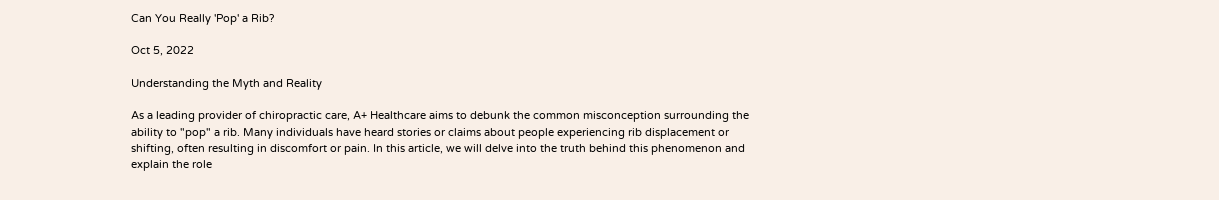Can You Really 'Pop' a Rib?

Oct 5, 2022

Understanding the Myth and Reality

As a leading provider of chiropractic care, A+ Healthcare aims to debunk the common misconception surrounding the ability to "pop" a rib. Many individuals have heard stories or claims about people experiencing rib displacement or shifting, often resulting in discomfort or pain. In this article, we will delve into the truth behind this phenomenon and explain the role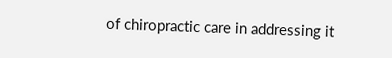of chiropractic care in addressing it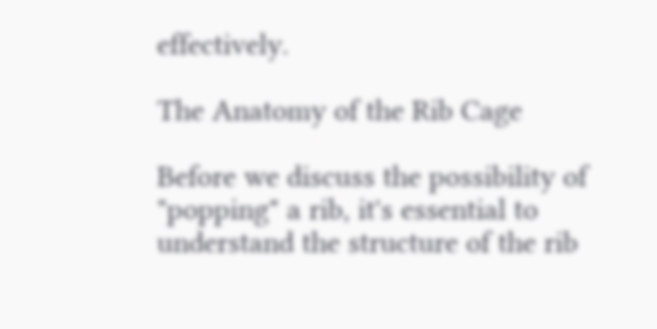effectively.

The Anatomy of the Rib Cage

Before we discuss the possibility of "popping" a rib, it's essential to understand the structure of the rib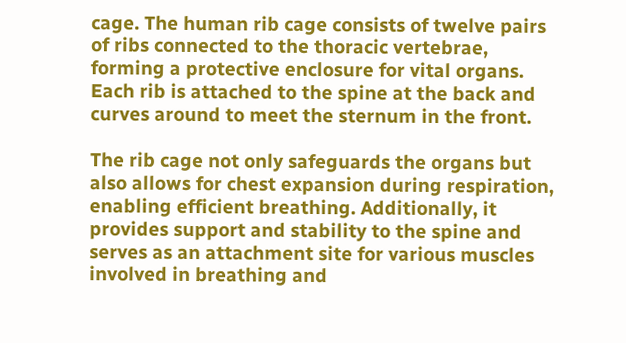cage. The human rib cage consists of twelve pairs of ribs connected to the thoracic vertebrae, forming a protective enclosure for vital organs. Each rib is attached to the spine at the back and curves around to meet the sternum in the front.

The rib cage not only safeguards the organs but also allows for chest expansion during respiration, enabling efficient breathing. Additionally, it provides support and stability to the spine and serves as an attachment site for various muscles involved in breathing and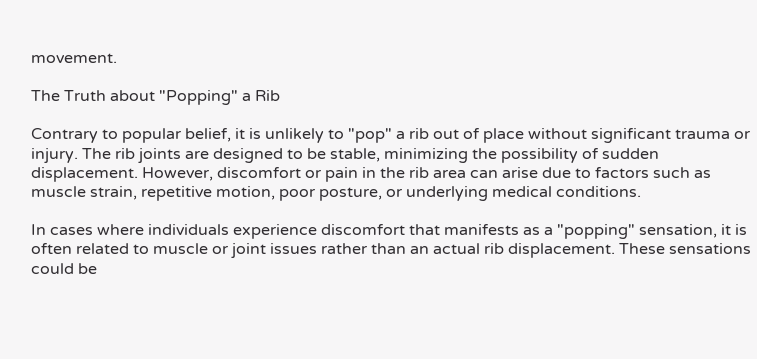movement.

The Truth about "Popping" a Rib

Contrary to popular belief, it is unlikely to "pop" a rib out of place without significant trauma or injury. The rib joints are designed to be stable, minimizing the possibility of sudden displacement. However, discomfort or pain in the rib area can arise due to factors such as muscle strain, repetitive motion, poor posture, or underlying medical conditions.

In cases where individuals experience discomfort that manifests as a "popping" sensation, it is often related to muscle or joint issues rather than an actual rib displacement. These sensations could be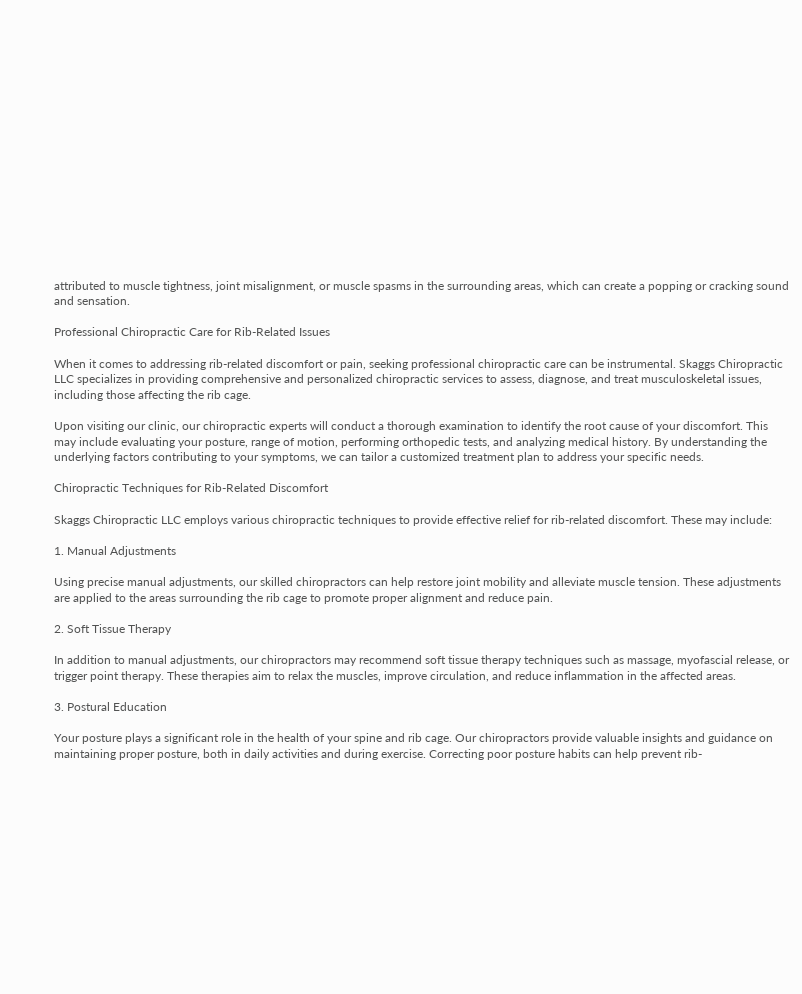attributed to muscle tightness, joint misalignment, or muscle spasms in the surrounding areas, which can create a popping or cracking sound and sensation.

Professional Chiropractic Care for Rib-Related Issues

When it comes to addressing rib-related discomfort or pain, seeking professional chiropractic care can be instrumental. Skaggs Chiropractic LLC specializes in providing comprehensive and personalized chiropractic services to assess, diagnose, and treat musculoskeletal issues, including those affecting the rib cage.

Upon visiting our clinic, our chiropractic experts will conduct a thorough examination to identify the root cause of your discomfort. This may include evaluating your posture, range of motion, performing orthopedic tests, and analyzing medical history. By understanding the underlying factors contributing to your symptoms, we can tailor a customized treatment plan to address your specific needs.

Chiropractic Techniques for Rib-Related Discomfort

Skaggs Chiropractic LLC employs various chiropractic techniques to provide effective relief for rib-related discomfort. These may include:

1. Manual Adjustments

Using precise manual adjustments, our skilled chiropractors can help restore joint mobility and alleviate muscle tension. These adjustments are applied to the areas surrounding the rib cage to promote proper alignment and reduce pain.

2. Soft Tissue Therapy

In addition to manual adjustments, our chiropractors may recommend soft tissue therapy techniques such as massage, myofascial release, or trigger point therapy. These therapies aim to relax the muscles, improve circulation, and reduce inflammation in the affected areas.

3. Postural Education

Your posture plays a significant role in the health of your spine and rib cage. Our chiropractors provide valuable insights and guidance on maintaining proper posture, both in daily activities and during exercise. Correcting poor posture habits can help prevent rib-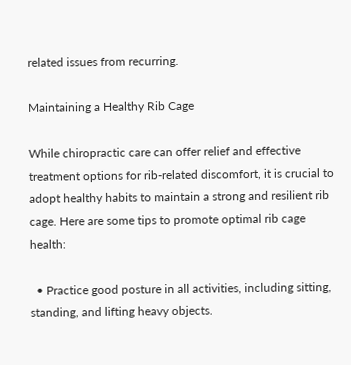related issues from recurring.

Maintaining a Healthy Rib Cage

While chiropractic care can offer relief and effective treatment options for rib-related discomfort, it is crucial to adopt healthy habits to maintain a strong and resilient rib cage. Here are some tips to promote optimal rib cage health:

  • Practice good posture in all activities, including sitting, standing, and lifting heavy objects.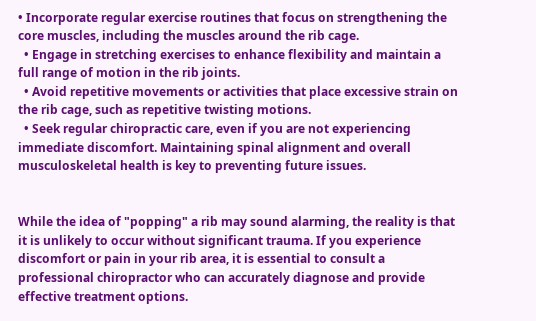• Incorporate regular exercise routines that focus on strengthening the core muscles, including the muscles around the rib cage.
  • Engage in stretching exercises to enhance flexibility and maintain a full range of motion in the rib joints.
  • Avoid repetitive movements or activities that place excessive strain on the rib cage, such as repetitive twisting motions.
  • Seek regular chiropractic care, even if you are not experiencing immediate discomfort. Maintaining spinal alignment and overall musculoskeletal health is key to preventing future issues.


While the idea of "popping" a rib may sound alarming, the reality is that it is unlikely to occur without significant trauma. If you experience discomfort or pain in your rib area, it is essential to consult a professional chiropractor who can accurately diagnose and provide effective treatment options.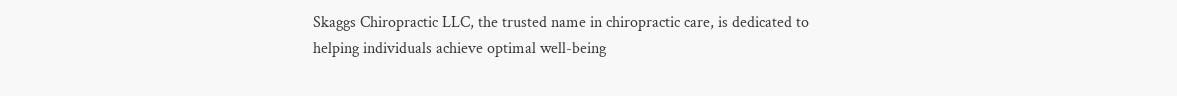Skaggs Chiropractic LLC, the trusted name in chiropractic care, is dedicated to helping individuals achieve optimal well-being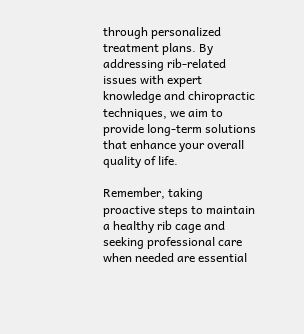through personalized treatment plans. By addressing rib-related issues with expert knowledge and chiropractic techniques, we aim to provide long-term solutions that enhance your overall quality of life.

Remember, taking proactive steps to maintain a healthy rib cage and seeking professional care when needed are essential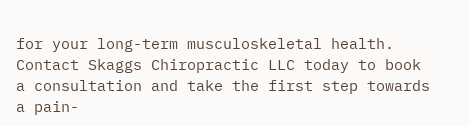for your long-term musculoskeletal health. Contact Skaggs Chiropractic LLC today to book a consultation and take the first step towards a pain-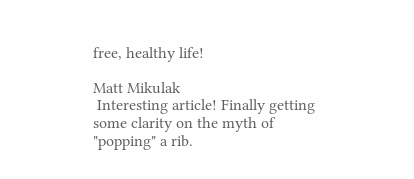free, healthy life!

Matt Mikulak
 Interesting article! Finally getting some clarity on the myth of "popping" a rib.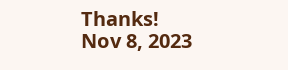Thanks!
Nov 8, 2023